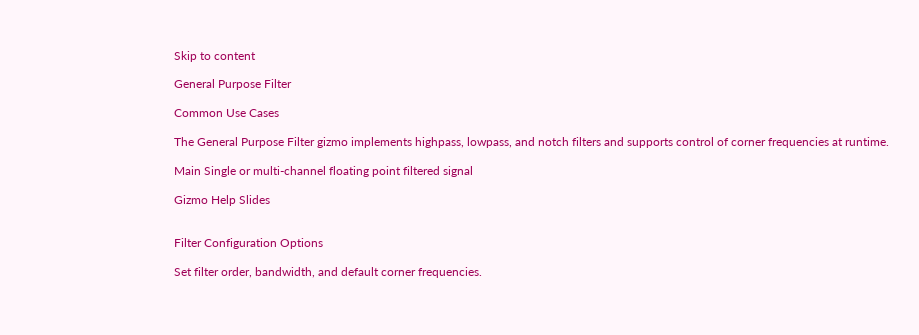Skip to content

General Purpose Filter

Common Use Cases

The General Purpose Filter gizmo implements highpass, lowpass, and notch filters and supports control of corner frequencies at runtime.

Main Single or multi-channel floating point filtered signal

Gizmo Help Slides


Filter Configuration Options

Set filter order, bandwidth, and default corner frequencies.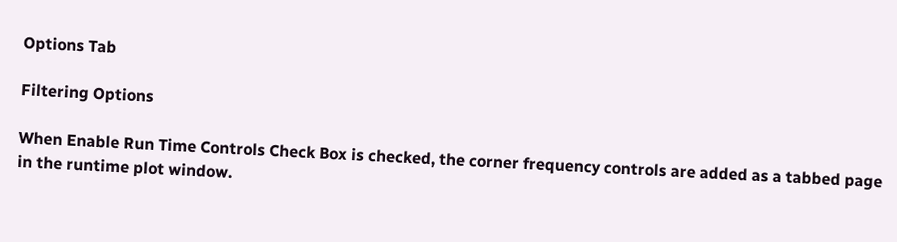Options Tab

Filtering Options

When Enable Run Time Controls Check Box is checked, the corner frequency controls are added as a tabbed page in the runtime plot window.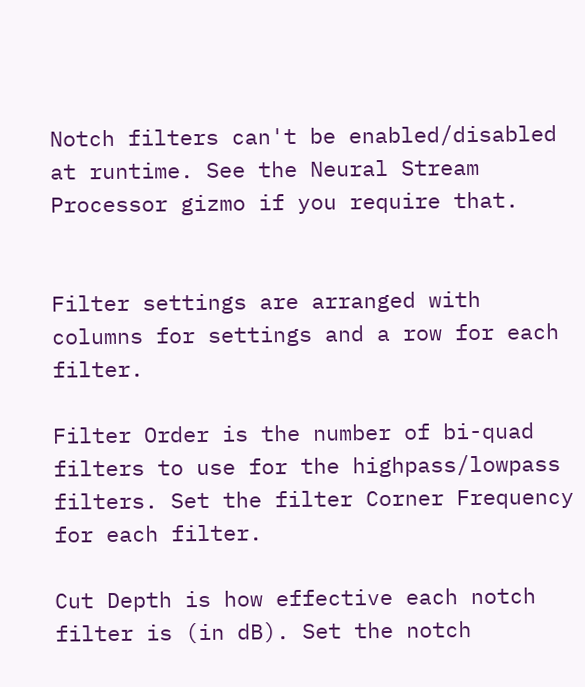Notch filters can't be enabled/disabled at runtime. See the Neural Stream Processor gizmo if you require that.


Filter settings are arranged with columns for settings and a row for each filter.

Filter Order is the number of bi-quad filters to use for the highpass/lowpass filters. Set the filter Corner Frequency for each filter.

Cut Depth is how effective each notch filter is (in dB). Set the notch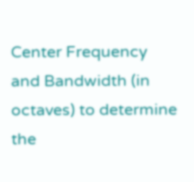Center Frequency and Bandwidth (in octaves) to determine the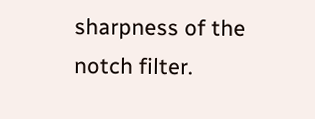sharpness of the notch filter.